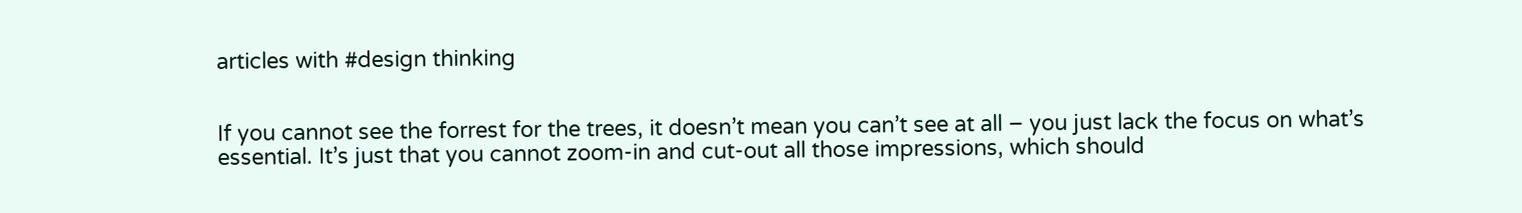articles with #design thinking


If you cannot see the forrest for the trees, it doesn’t mean you can’t see at all – you just lack the focus on what’s essential. It’s just that you cannot zoom-in and cut-out all those impressions, which should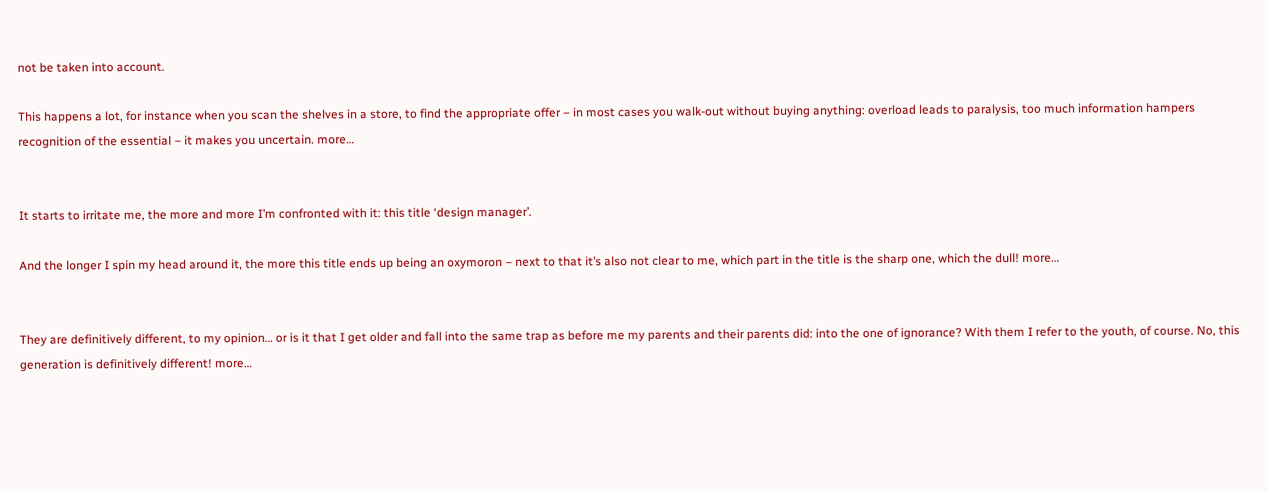not be taken into account.

This happens a lot, for instance when you scan the shelves in a store, to find the appropriate offer – in most cases you walk-out without buying anything: overload leads to paralysis, too much information hampers recognition of the essential – it makes you uncertain. more…


It starts to irritate me, the more and more I’m confronted with it: this title ‘design manager’.

And the longer I spin my head around it, the more this title ends up being an oxymoron – next to that it’s also not clear to me, which part in the title is the sharp one, which the dull! more…


They are definitively different, to my opinion… or is it that I get older and fall into the same trap as before me my parents and their parents did: into the one of ignorance? With them I refer to the youth, of course. No, this generation is definitively different! more…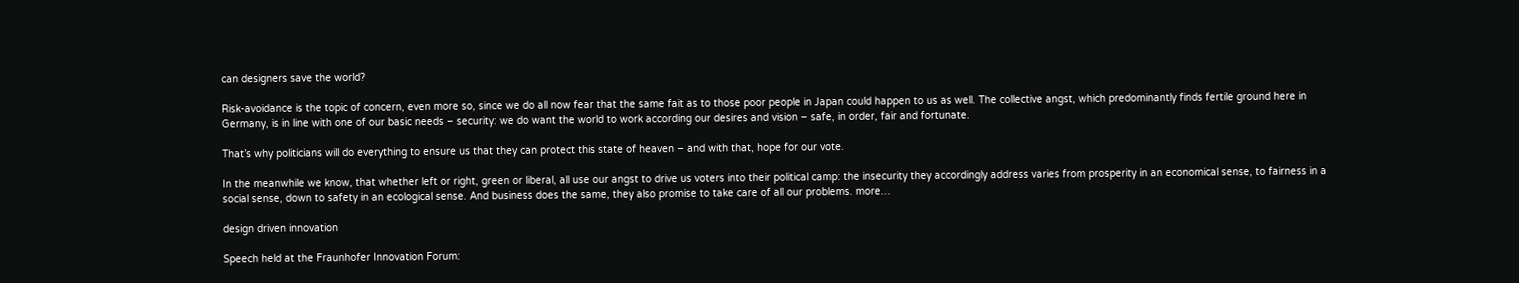can designers save the world?

Risk-avoidance is the topic of concern, even more so, since we do all now fear that the same fait as to those poor people in Japan could happen to us as well. The collective angst, which predominantly finds fertile ground here in Germany, is in line with one of our basic needs – security: we do want the world to work according our desires and vision – safe, in order, fair and fortunate.

That’s why politicians will do everything to ensure us that they can protect this state of heaven – and with that, hope for our vote.

In the meanwhile we know, that whether left or right, green or liberal, all use our angst to drive us voters into their political camp: the insecurity they accordingly address varies from prosperity in an economical sense, to fairness in a social sense, down to safety in an ecological sense. And business does the same, they also promise to take care of all our problems. more…

design driven innovation

Speech held at the Fraunhofer Innovation Forum: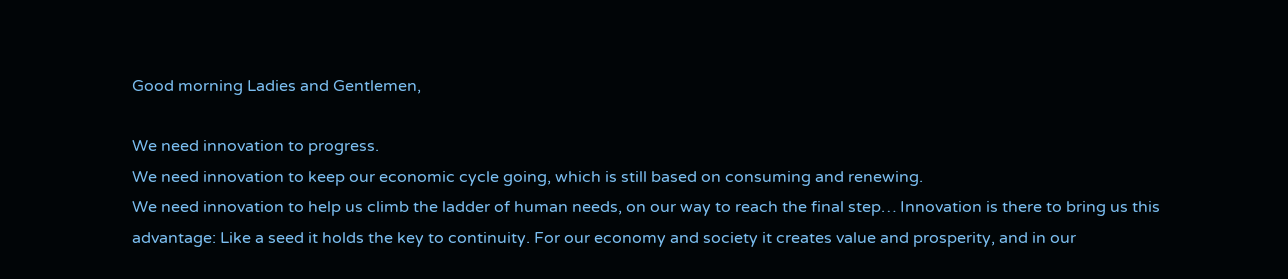Good morning Ladies and Gentlemen,

We need innovation to progress.
We need innovation to keep our economic cycle going, which is still based on consuming and renewing.
We need innovation to help us climb the ladder of human needs, on our way to reach the final step… Innovation is there to bring us this advantage: Like a seed it holds the key to continuity. For our economy and society it creates value and prosperity, and in our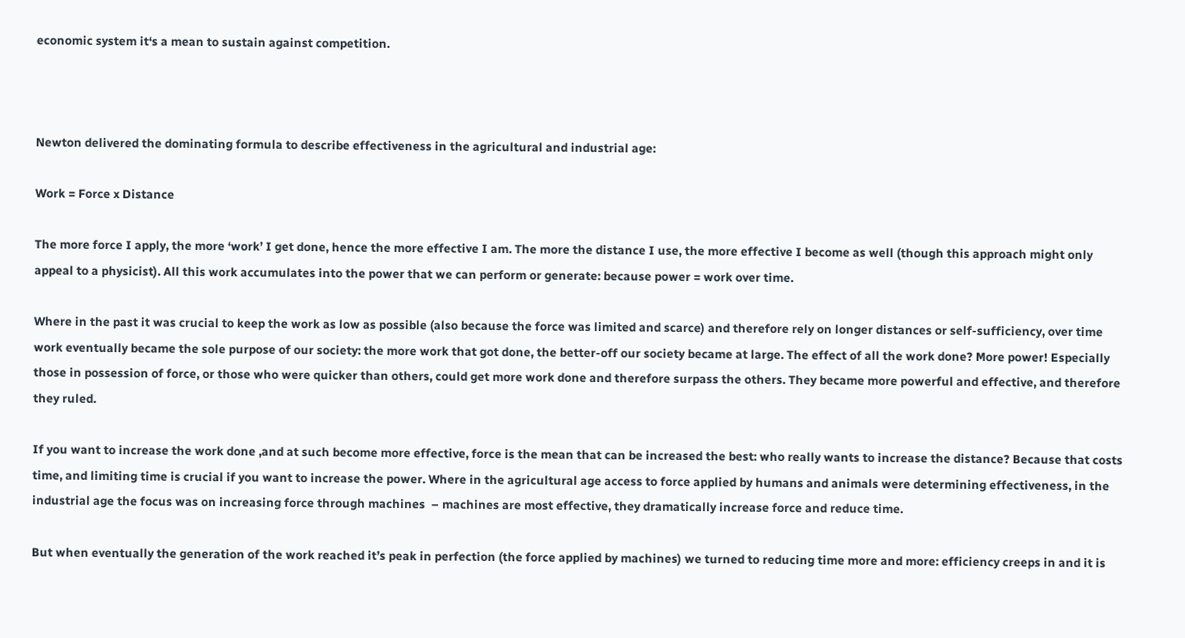economic system it‘s a mean to sustain against competition.



Newton delivered the dominating formula to describe effectiveness in the agricultural and industrial age:

Work = Force x Distance

The more force I apply, the more ‘work’ I get done, hence the more effective I am. The more the distance I use, the more effective I become as well (though this approach might only appeal to a physicist). All this work accumulates into the power that we can perform or generate: because power = work over time.

Where in the past it was crucial to keep the work as low as possible (also because the force was limited and scarce) and therefore rely on longer distances or self-sufficiency, over time work eventually became the sole purpose of our society: the more work that got done, the better-off our society became at large. The effect of all the work done? More power! Especially those in possession of force, or those who were quicker than others, could get more work done and therefore surpass the others. They became more powerful and effective, and therefore they ruled.

If you want to increase the work done ,and at such become more effective, force is the mean that can be increased the best: who really wants to increase the distance? Because that costs time, and limiting time is crucial if you want to increase the power. Where in the agricultural age access to force applied by humans and animals were determining effectiveness, in the industrial age the focus was on increasing force through machines  – machines are most effective, they dramatically increase force and reduce time.

But when eventually the generation of the work reached it’s peak in perfection (the force applied by machines) we turned to reducing time more and more: efficiency creeps in and it is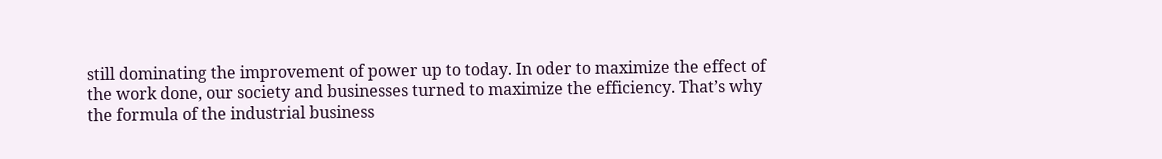still dominating the improvement of power up to today. In oder to maximize the effect of the work done, our society and businesses turned to maximize the efficiency. That’s why the formula of the industrial business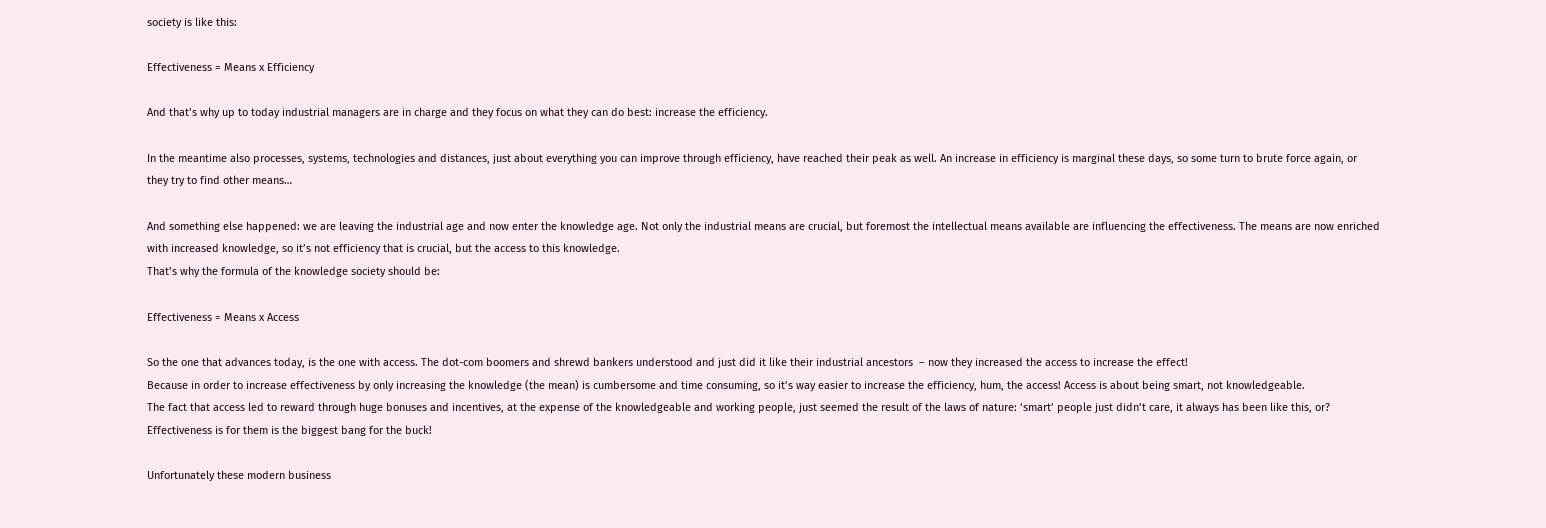society is like this:

Effectiveness = Means x Efficiency

And that’s why up to today industrial managers are in charge and they focus on what they can do best: increase the efficiency.

In the meantime also processes, systems, technologies and distances, just about everything you can improve through efficiency, have reached their peak as well. An increase in efficiency is marginal these days, so some turn to brute force again, or they try to find other means…

And something else happened: we are leaving the industrial age and now enter the knowledge age. Not only the industrial means are crucial, but foremost the intellectual means available are influencing the effectiveness. The means are now enriched with increased knowledge, so it’s not efficiency that is crucial, but the access to this knowledge.
That’s why the formula of the knowledge society should be:

Effectiveness = Means x Access

So the one that advances today, is the one with access. The dot-com boomers and shrewd bankers understood and just did it like their industrial ancestors  – now they increased the access to increase the effect!
Because in order to increase effectiveness by only increasing the knowledge (the mean) is cumbersome and time consuming, so it’s way easier to increase the efficiency, hum, the access! Access is about being smart, not knowledgeable.
The fact that access led to reward through huge bonuses and incentives, at the expense of the knowledgeable and working people, just seemed the result of the laws of nature: ‘smart’ people just didn’t care, it always has been like this, or?  Effectiveness is for them is the biggest bang for the buck!

Unfortunately these modern business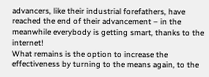advancers, like their industrial forefathers, have reached the end of their advancement – in the meanwhile everybody is getting smart, thanks to the internet!
What remains is the option to increase the effectiveness by turning to the means again, to the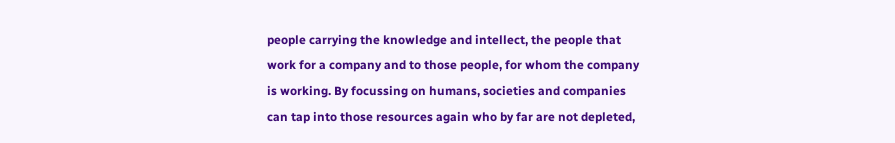people carrying the knowledge and intellect, the people that work for a company and to those people, for whom the company is working. By focussing on humans, societies and companies can tap into those resources again who by far are not depleted,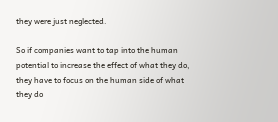they were just neglected.

So if companies want to tap into the human potential to increase the effect of what they do, they have to focus on the human side of what they do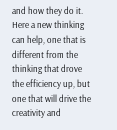and how they do it. Here a new thinking can help, one that is different from the thinking that drove the efficiency up, but one that will drive the creativity and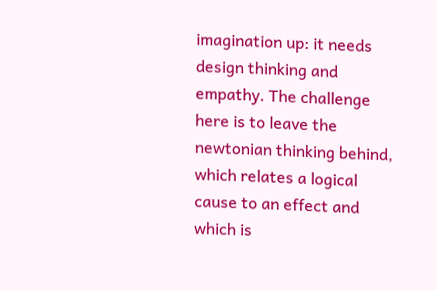imagination up: it needs design thinking and empathy. The challenge here is to leave the newtonian thinking behind, which relates a logical cause to an effect and which is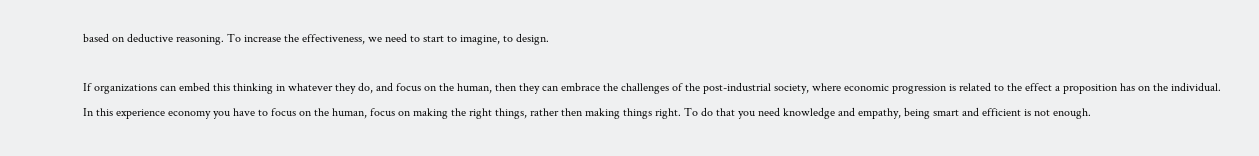based on deductive reasoning. To increase the effectiveness, we need to start to imagine, to design.

If organizations can embed this thinking in whatever they do, and focus on the human, then they can embrace the challenges of the post-industrial society, where economic progression is related to the effect a proposition has on the individual. In this experience economy you have to focus on the human, focus on making the right things, rather then making things right. To do that you need knowledge and empathy, being smart and efficient is not enough.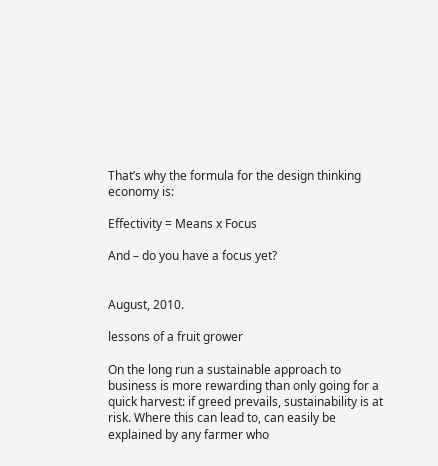That’s why the formula for the design thinking economy is:

Effectivity = Means x Focus

And – do you have a focus yet?


August, 2010.

lessons of a fruit grower

On the long run a sustainable approach to business is more rewarding than only going for a quick harvest: if greed prevails, sustainability is at risk. Where this can lead to, can easily be explained by any farmer who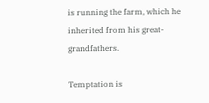is running the farm, which he inherited from his great-grandfathers.

Temptation is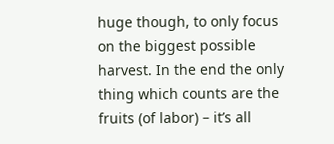huge though, to only focus on the biggest possible harvest. In the end the only thing which counts are the fruits (of labor) – it’s all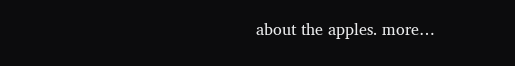about the apples. more…